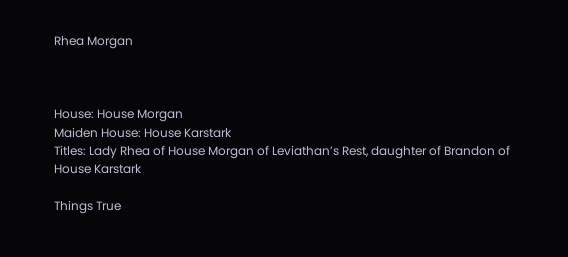Rhea Morgan



House: House Morgan
Maiden House: House Karstark
Titles: Lady Rhea of House Morgan of Leviathan’s Rest, daughter of Brandon of House Karstark

Things True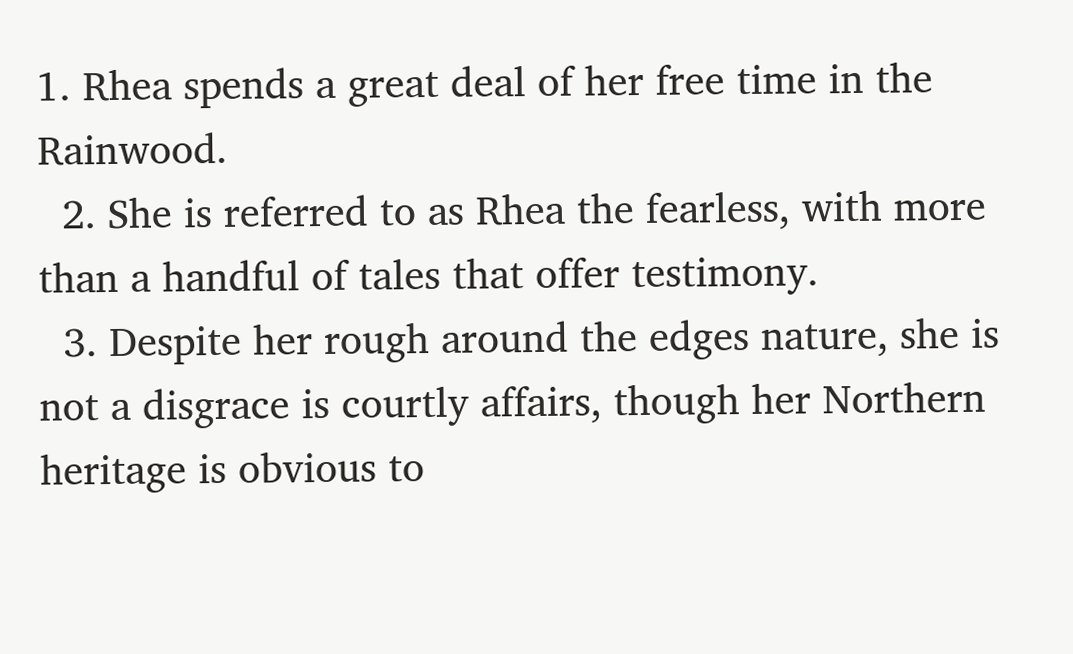1. Rhea spends a great deal of her free time in the Rainwood.
  2. She is referred to as Rhea the fearless, with more than a handful of tales that offer testimony.
  3. Despite her rough around the edges nature, she is not a disgrace is courtly affairs, though her Northern heritage is obvious to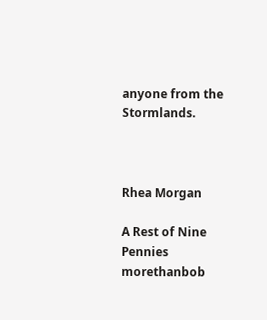anyone from the Stormlands.



Rhea Morgan

A Rest of Nine Pennies morethanbob